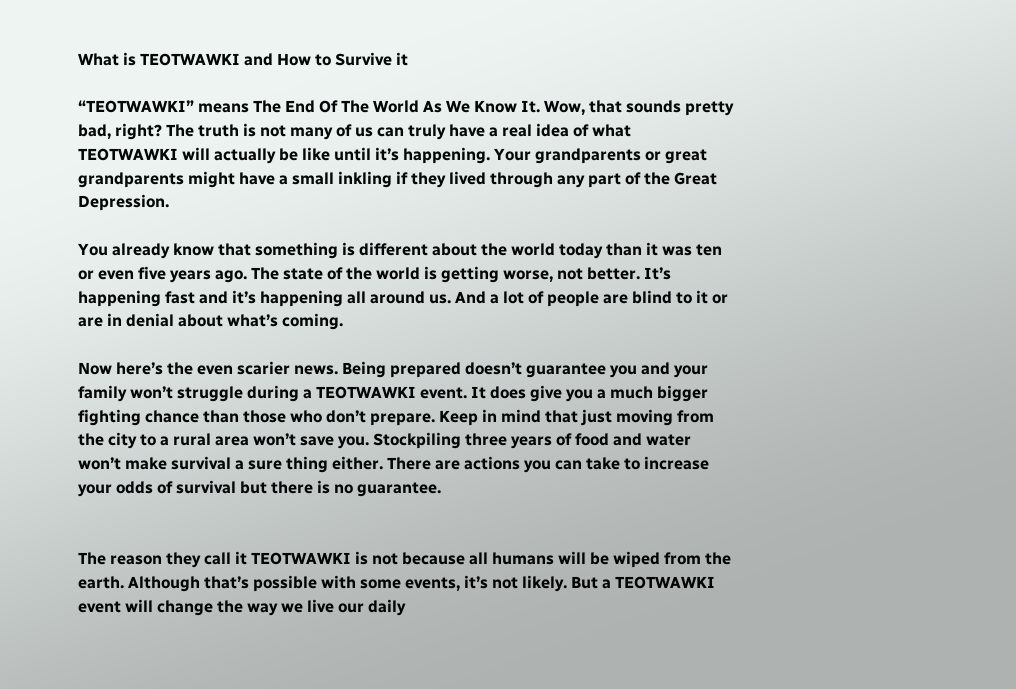What is TEOTWAWKI and How to Survive it

“TEOTWAWKI” means The End Of The World As We Know It. Wow, that sounds pretty bad, right? The truth is not many of us can truly have a real idea of what TEOTWAWKI will actually be like until it’s happening. Your grandparents or great grandparents might have a small inkling if they lived through any part of the Great Depression.

You already know that something is different about the world today than it was ten or even five years ago. The state of the world is getting worse, not better. It’s happening fast and it’s happening all around us. And a lot of people are blind to it or are in denial about what’s coming.

Now here’s the even scarier news. Being prepared doesn’t guarantee you and your family won’t struggle during a TEOTWAWKI event. It does give you a much bigger fighting chance than those who don’t prepare. Keep in mind that just moving from the city to a rural area won’t save you. Stockpiling three years of food and water won’t make survival a sure thing either. There are actions you can take to increase your odds of survival but there is no guarantee.


The reason they call it TEOTWAWKI is not because all humans will be wiped from the earth. Although that’s possible with some events, it’s not likely. But a TEOTWAWKI event will change the way we live our daily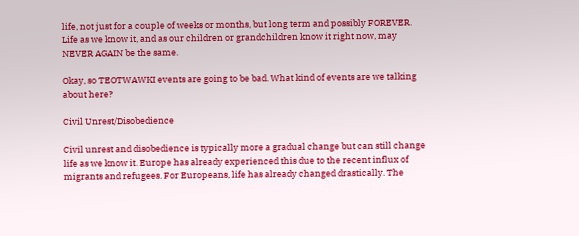life, not just for a couple of weeks or months, but long term and possibly FOREVER. Life as we know it, and as our children or grandchildren know it right now, may NEVER AGAIN be the same.

Okay, so TEOTWAWKI events are going to be bad. What kind of events are we talking about here?

Civil Unrest/Disobedience

Civil unrest and disobedience is typically more a gradual change but can still change life as we know it. Europe has already experienced this due to the recent influx of migrants and refugees. For Europeans, life has already changed drastically. The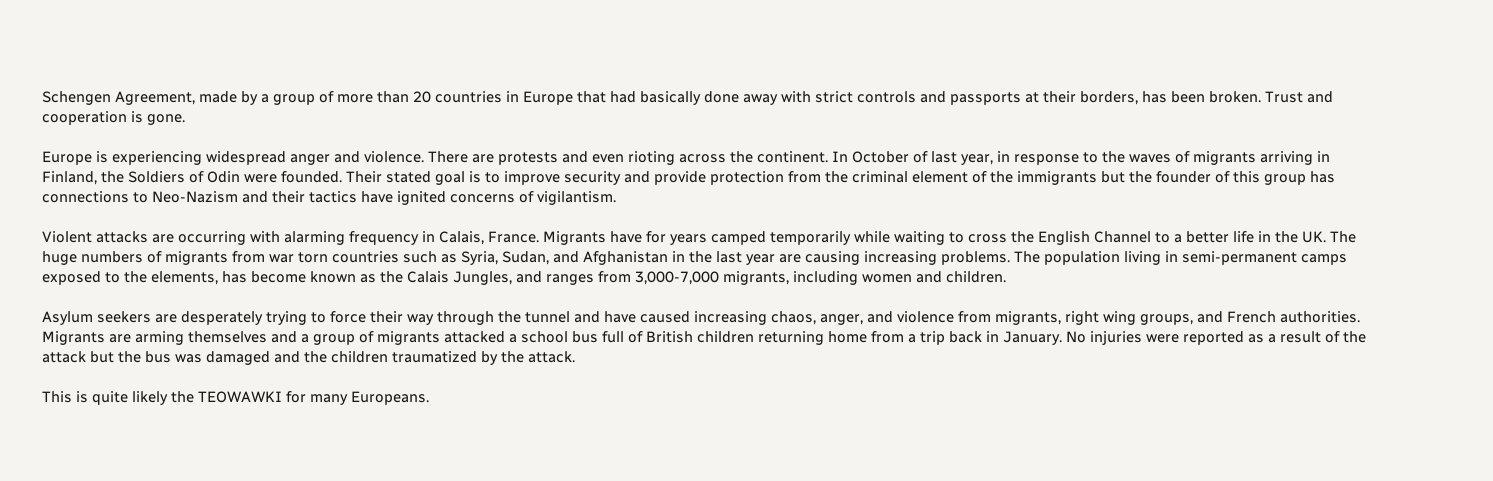Schengen Agreement, made by a group of more than 20 countries in Europe that had basically done away with strict controls and passports at their borders, has been broken. Trust and cooperation is gone.

Europe is experiencing widespread anger and violence. There are protests and even rioting across the continent. In October of last year, in response to the waves of migrants arriving in Finland, the Soldiers of Odin were founded. Their stated goal is to improve security and provide protection from the criminal element of the immigrants but the founder of this group has connections to Neo-Nazism and their tactics have ignited concerns of vigilantism.

Violent attacks are occurring with alarming frequency in Calais, France. Migrants have for years camped temporarily while waiting to cross the English Channel to a better life in the UK. The huge numbers of migrants from war torn countries such as Syria, Sudan, and Afghanistan in the last year are causing increasing problems. The population living in semi-permanent camps exposed to the elements, has become known as the Calais Jungles, and ranges from 3,000-7,000 migrants, including women and children.

Asylum seekers are desperately trying to force their way through the tunnel and have caused increasing chaos, anger, and violence from migrants, right wing groups, and French authorities. Migrants are arming themselves and a group of migrants attacked a school bus full of British children returning home from a trip back in January. No injuries were reported as a result of the attack but the bus was damaged and the children traumatized by the attack.

This is quite likely the TEOWAWKI for many Europeans.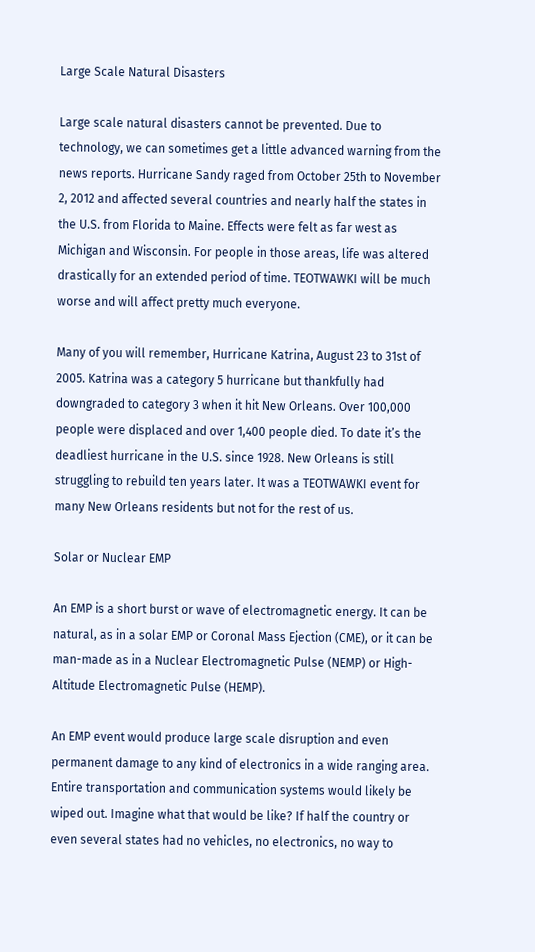Large Scale Natural Disasters

Large scale natural disasters cannot be prevented. Due to technology, we can sometimes get a little advanced warning from the news reports. Hurricane Sandy raged from October 25th to November 2, 2012 and affected several countries and nearly half the states in the U.S. from Florida to Maine. Effects were felt as far west as Michigan and Wisconsin. For people in those areas, life was altered drastically for an extended period of time. TEOTWAWKI will be much worse and will affect pretty much everyone.

Many of you will remember, Hurricane Katrina, August 23 to 31st of 2005. Katrina was a category 5 hurricane but thankfully had downgraded to category 3 when it hit New Orleans. Over 100,000 people were displaced and over 1,400 people died. To date it’s the deadliest hurricane in the U.S. since 1928. New Orleans is still struggling to rebuild ten years later. It was a TEOTWAWKI event for many New Orleans residents but not for the rest of us.

Solar or Nuclear EMP

An EMP is a short burst or wave of electromagnetic energy. It can be natural, as in a solar EMP or Coronal Mass Ejection (CME), or it can be man-made as in a Nuclear Electromagnetic Pulse (NEMP) or High-Altitude Electromagnetic Pulse (HEMP).

An EMP event would produce large scale disruption and even permanent damage to any kind of electronics in a wide ranging area. Entire transportation and communication systems would likely be wiped out. Imagine what that would be like? If half the country or even several states had no vehicles, no electronics, no way to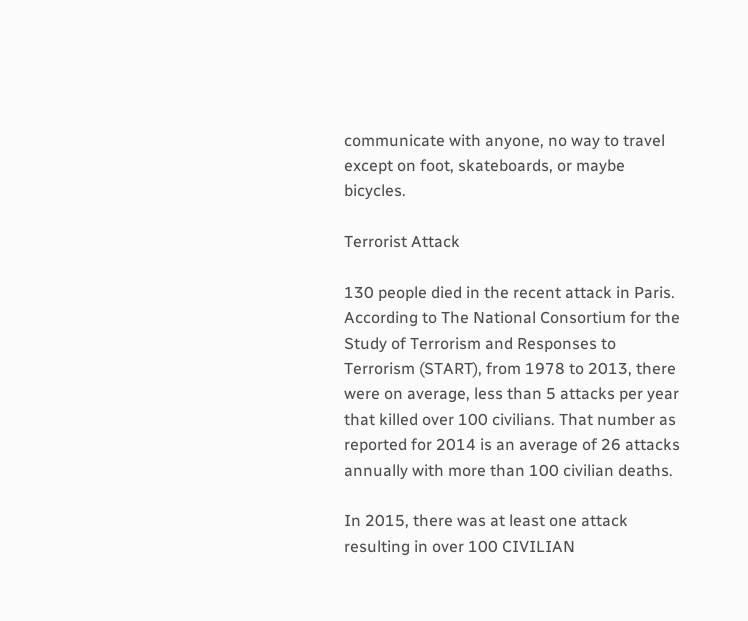communicate with anyone, no way to travel except on foot, skateboards, or maybe bicycles.

Terrorist Attack

130 people died in the recent attack in Paris. According to The National Consortium for the Study of Terrorism and Responses to Terrorism (START), from 1978 to 2013, there were on average, less than 5 attacks per year that killed over 100 civilians. That number as reported for 2014 is an average of 26 attacks annually with more than 100 civilian deaths.

In 2015, there was at least one attack resulting in over 100 CIVILIAN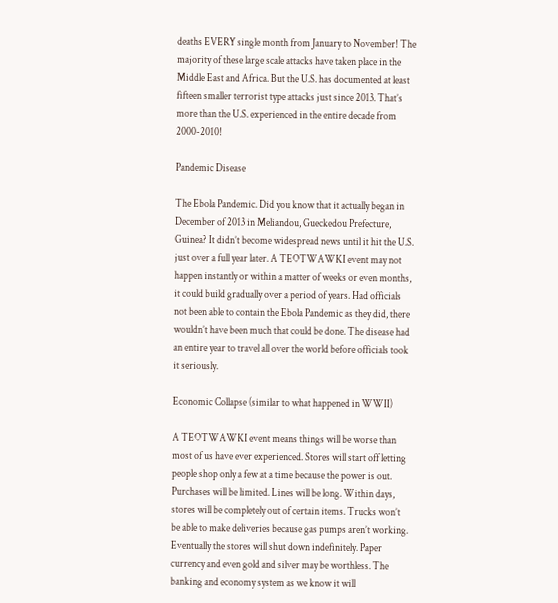deaths EVERY single month from January to November! The majority of these large scale attacks have taken place in the Middle East and Africa. But the U.S. has documented at least fifteen smaller terrorist type attacks just since 2013. That’s more than the U.S. experienced in the entire decade from 2000-2010!

Pandemic Disease

The Ebola Pandemic. Did you know that it actually began in December of 2013 in Meliandou, Gueckedou Prefecture, Guinea? It didn’t become widespread news until it hit the U.S. just over a full year later. A TEOTWAWKI event may not happen instantly or within a matter of weeks or even months, it could build gradually over a period of years. Had officials not been able to contain the Ebola Pandemic as they did, there wouldn’t have been much that could be done. The disease had an entire year to travel all over the world before officials took it seriously.

Economic Collapse (similar to what happened in WWII)

A TEOTWAWKI event means things will be worse than most of us have ever experienced. Stores will start off letting people shop only a few at a time because the power is out. Purchases will be limited. Lines will be long. Within days, stores will be completely out of certain items. Trucks won’t be able to make deliveries because gas pumps aren’t working. Eventually the stores will shut down indefinitely. Paper currency and even gold and silver may be worthless. The banking and economy system as we know it will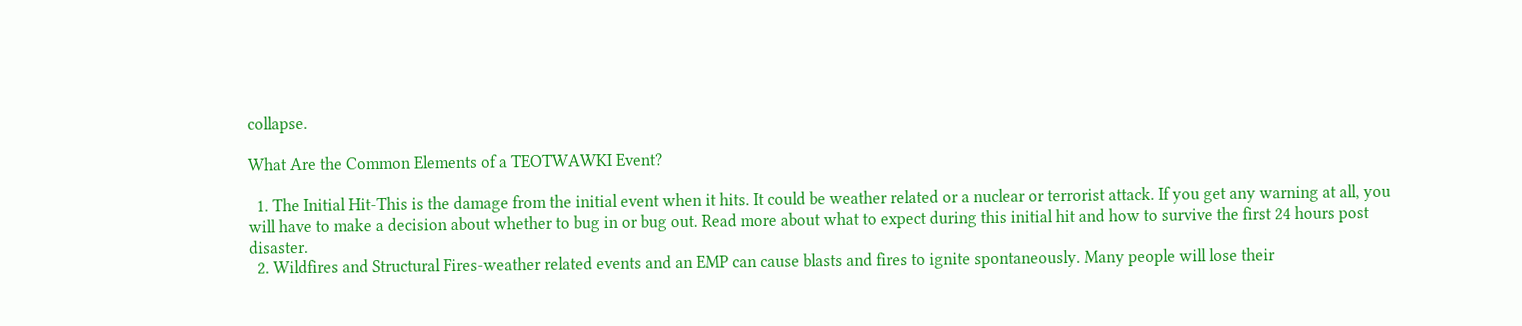collapse.

What Are the Common Elements of a TEOTWAWKI Event?

  1. The Initial Hit-This is the damage from the initial event when it hits. It could be weather related or a nuclear or terrorist attack. If you get any warning at all, you will have to make a decision about whether to bug in or bug out. Read more about what to expect during this initial hit and how to survive the first 24 hours post disaster.
  2. Wildfires and Structural Fires-weather related events and an EMP can cause blasts and fires to ignite spontaneously. Many people will lose their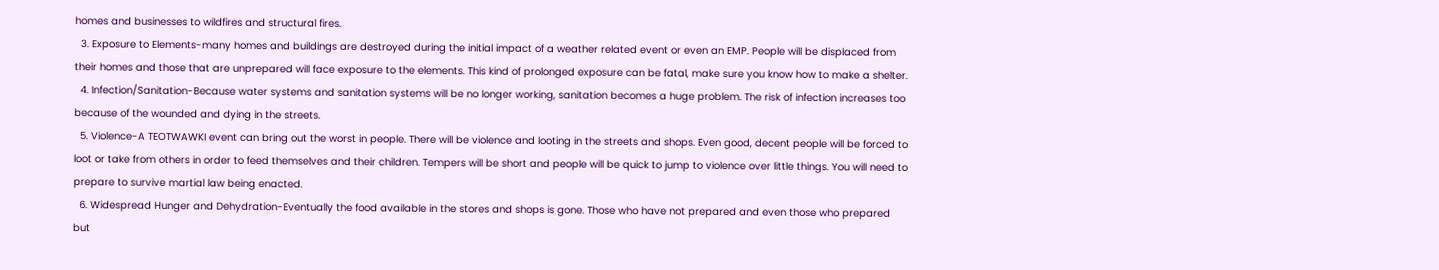homes and businesses to wildfires and structural fires.
  3. Exposure to Elements-many homes and buildings are destroyed during the initial impact of a weather related event or even an EMP. People will be displaced from their homes and those that are unprepared will face exposure to the elements. This kind of prolonged exposure can be fatal, make sure you know how to make a shelter.
  4. Infection/Sanitation-Because water systems and sanitation systems will be no longer working, sanitation becomes a huge problem. The risk of infection increases too because of the wounded and dying in the streets.
  5. Violence-A TEOTWAWKI event can bring out the worst in people. There will be violence and looting in the streets and shops. Even good, decent people will be forced to loot or take from others in order to feed themselves and their children. Tempers will be short and people will be quick to jump to violence over little things. You will need to prepare to survive martial law being enacted.
  6. Widespread Hunger and Dehydration-Eventually the food available in the stores and shops is gone. Those who have not prepared and even those who prepared but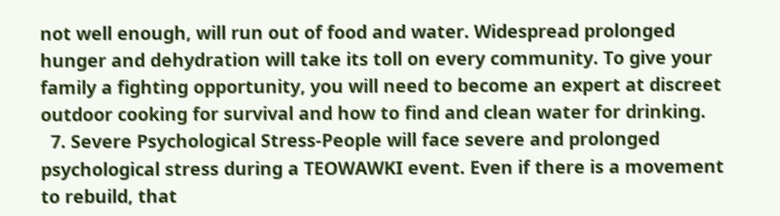not well enough, will run out of food and water. Widespread prolonged hunger and dehydration will take its toll on every community. To give your family a fighting opportunity, you will need to become an expert at discreet outdoor cooking for survival and how to find and clean water for drinking.
  7. Severe Psychological Stress-People will face severe and prolonged psychological stress during a TEOWAWKI event. Even if there is a movement to rebuild, that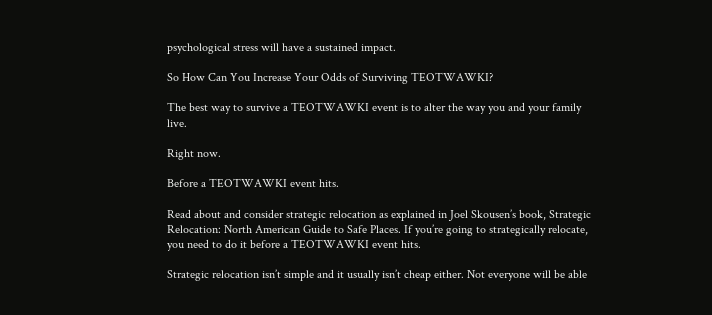psychological stress will have a sustained impact.

So How Can You Increase Your Odds of Surviving TEOTWAWKI?

The best way to survive a TEOTWAWKI event is to alter the way you and your family live.

Right now.

Before a TEOTWAWKI event hits.

Read about and consider strategic relocation as explained in Joel Skousen’s book, Strategic Relocation: North American Guide to Safe Places. If you’re going to strategically relocate, you need to do it before a TEOTWAWKI event hits.

Strategic relocation isn’t simple and it usually isn’t cheap either. Not everyone will be able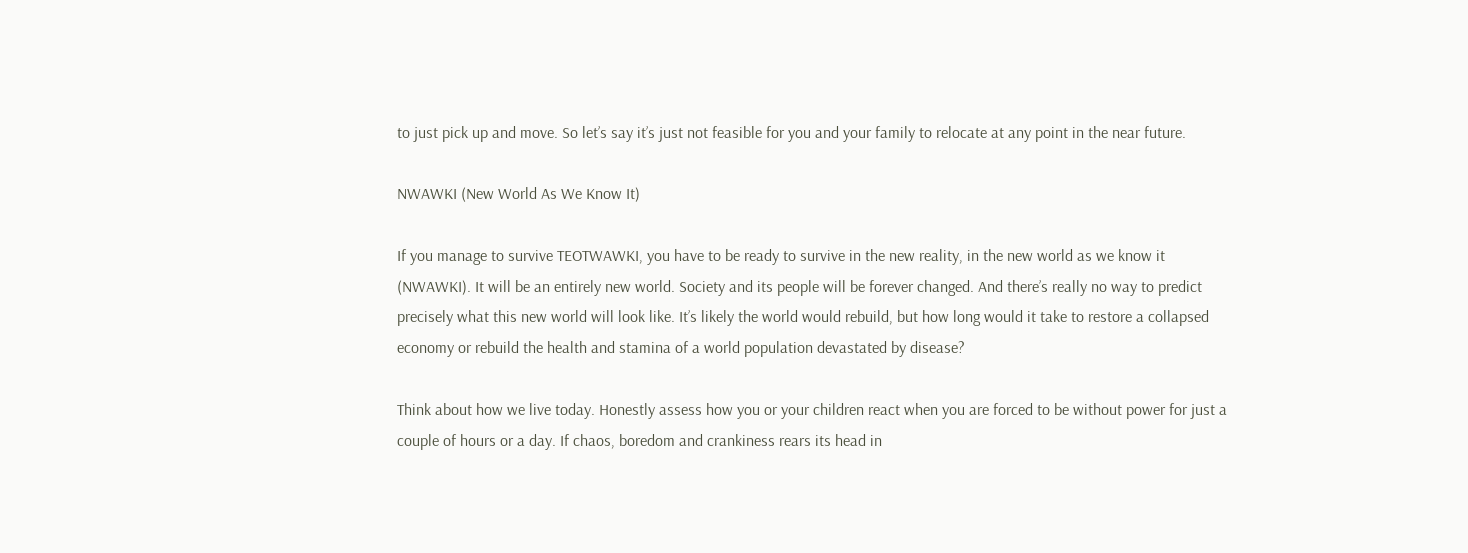to just pick up and move. So let’s say it’s just not feasible for you and your family to relocate at any point in the near future.

NWAWKI (New World As We Know It)

If you manage to survive TEOTWAWKI, you have to be ready to survive in the new reality, in the new world as we know it (NWAWKI). It will be an entirely new world. Society and its people will be forever changed. And there’s really no way to predict precisely what this new world will look like. It’s likely the world would rebuild, but how long would it take to restore a collapsed economy or rebuild the health and stamina of a world population devastated by disease?

Think about how we live today. Honestly assess how you or your children react when you are forced to be without power for just a couple of hours or a day. If chaos, boredom and crankiness rears its head in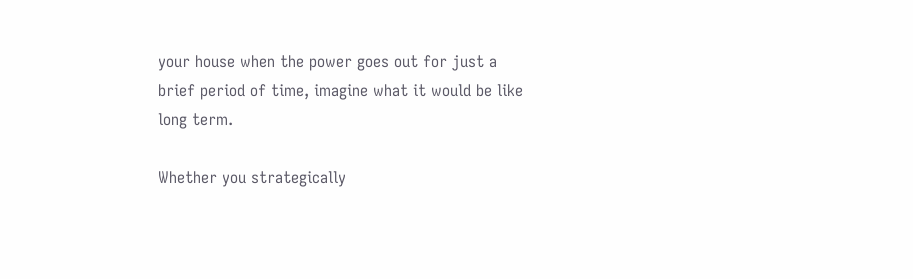your house when the power goes out for just a brief period of time, imagine what it would be like long term.

Whether you strategically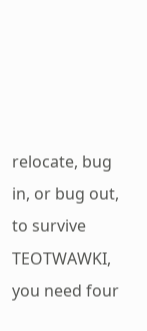relocate, bug in, or bug out, to survive TEOTWAWKI, you need four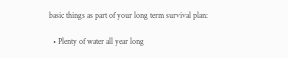basic things as part of your long term survival plan:

  • Plenty of water all year long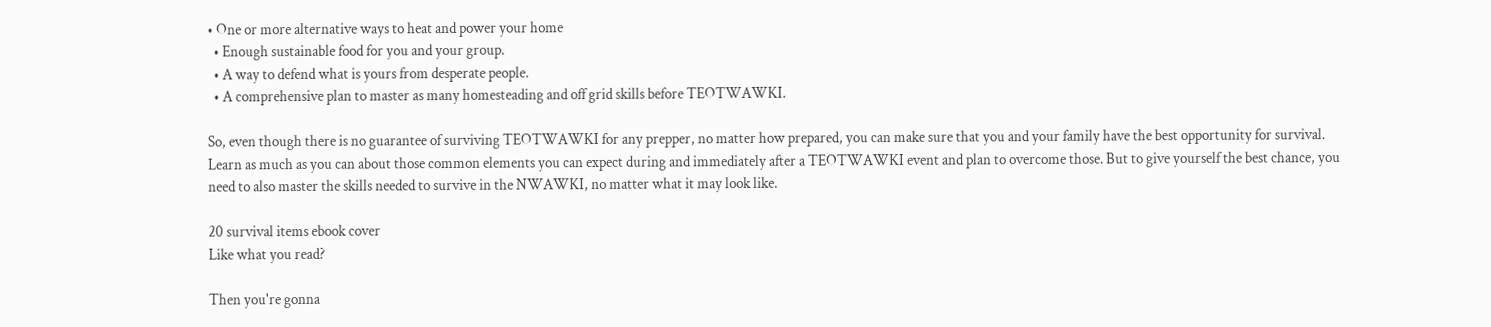• One or more alternative ways to heat and power your home
  • Enough sustainable food for you and your group.
  • A way to defend what is yours from desperate people.
  • A comprehensive plan to master as many homesteading and off grid skills before TEOTWAWKI.

So, even though there is no guarantee of surviving TEOTWAWKI for any prepper, no matter how prepared, you can make sure that you and your family have the best opportunity for survival. Learn as much as you can about those common elements you can expect during and immediately after a TEOTWAWKI event and plan to overcome those. But to give yourself the best chance, you need to also master the skills needed to survive in the NWAWKI, no matter what it may look like.

20 survival items ebook cover
Like what you read?

Then you're gonna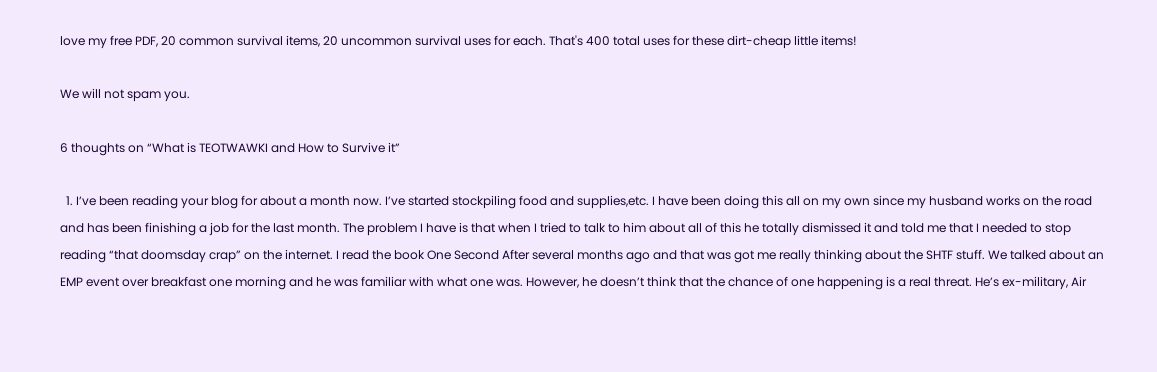love my free PDF, 20 common survival items, 20 uncommon survival uses for each. That's 400 total uses for these dirt-cheap little items!

We will not spam you.

6 thoughts on “What is TEOTWAWKI and How to Survive it”

  1. I’ve been reading your blog for about a month now. I’ve started stockpiling food and supplies,etc. I have been doing this all on my own since my husband works on the road and has been finishing a job for the last month. The problem I have is that when I tried to talk to him about all of this he totally dismissed it and told me that I needed to stop reading “that doomsday crap” on the internet. I read the book One Second After several months ago and that was got me really thinking about the SHTF stuff. We talked about an EMP event over breakfast one morning and he was familiar with what one was. However, he doesn’t think that the chance of one happening is a real threat. He’s ex-military, Air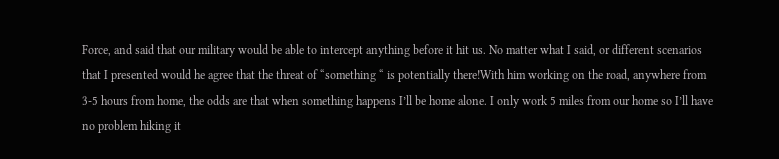Force, and said that our military would be able to intercept anything before it hit us. No matter what I said, or different scenarios that I presented would he agree that the threat of “something “ is potentially there!With him working on the road, anywhere from 3-5 hours from home, the odds are that when something happens I’ll be home alone. I only work 5 miles from our home so I’ll have no problem hiking it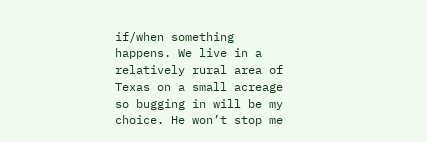if/when something happens. We live in a relatively rural area of Texas on a small acreage so bugging in will be my choice. He won’t stop me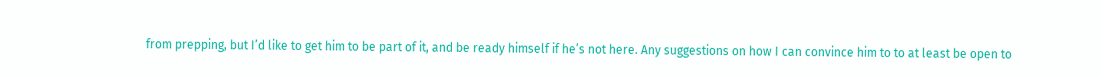from prepping, but I’d like to get him to be part of it, and be ready himself if he’s not here. Any suggestions on how I can convince him to to at least be open to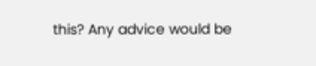this? Any advice would be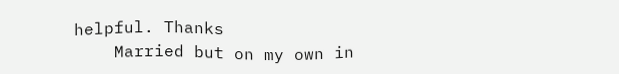helpful. Thanks
    Married but on my own in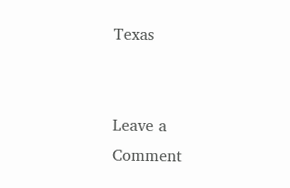Texas


Leave a Comment